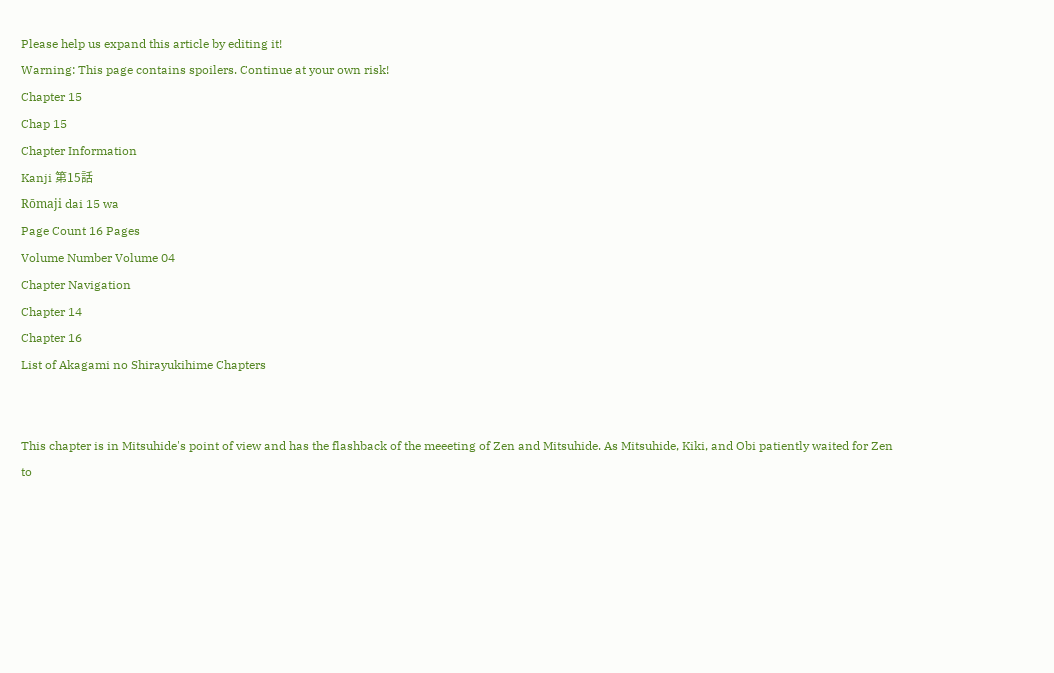Please help us expand this article by editing it!
Warning: This page contains spoilers. Continue at your own risk!
Chapter 15
Chap 15
Chapter Information
Kanji 第15話
Rōmaji dai 15 wa
Page Count 16 Pages
Volume Number Volume 04
Chapter Navigation
Chapter 14
Chapter 16
List of Akagami no Shirayukihime Chapters


This chapter is in Mitsuhide's point of view and has the flashback of the meeeting of Zen and Mitsuhide. As Mitsuhide, Kiki, and Obi patiently waited for Zen to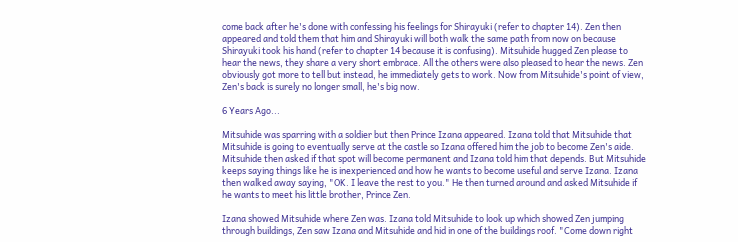come back after he's done with confessing his feelings for Shirayuki (refer to chapter 14). Zen then appeared and told them that him and Shirayuki will both walk the same path from now on because Shirayuki took his hand (refer to chapter 14 because it is confusing). Mitsuhide hugged Zen please to hear the news, they share a very short embrace. All the others were also pleased to hear the news. Zen obviously got more to tell but instead, he immediately gets to work. Now from Mitsuhide's point of view, Zen's back is surely no longer small, he's big now.

6 Years Ago...

Mitsuhide was sparring with a soldier but then Prince Izana appeared. Izana told that Mitsuhide that Mitsuhide is going to eventually serve at the castle so Izana offered him the job to become Zen's aide. Mitsuhide then asked if that spot will become permanent and Izana told him that depends. But Mitsuhide keeps saying things like he is inexperienced and how he wants to become useful and serve Izana. Izana then walked away saying, "OK. I leave the rest to you." He then turned around and asked Mitsuhide if he wants to meet his little brother, Prince Zen.

Izana showed Mitsuhide where Zen was. Izana told Mitsuhide to look up which showed Zen jumping through buildings, Zen saw Izana and Mitsuhide and hid in one of the buildings roof. "Come down right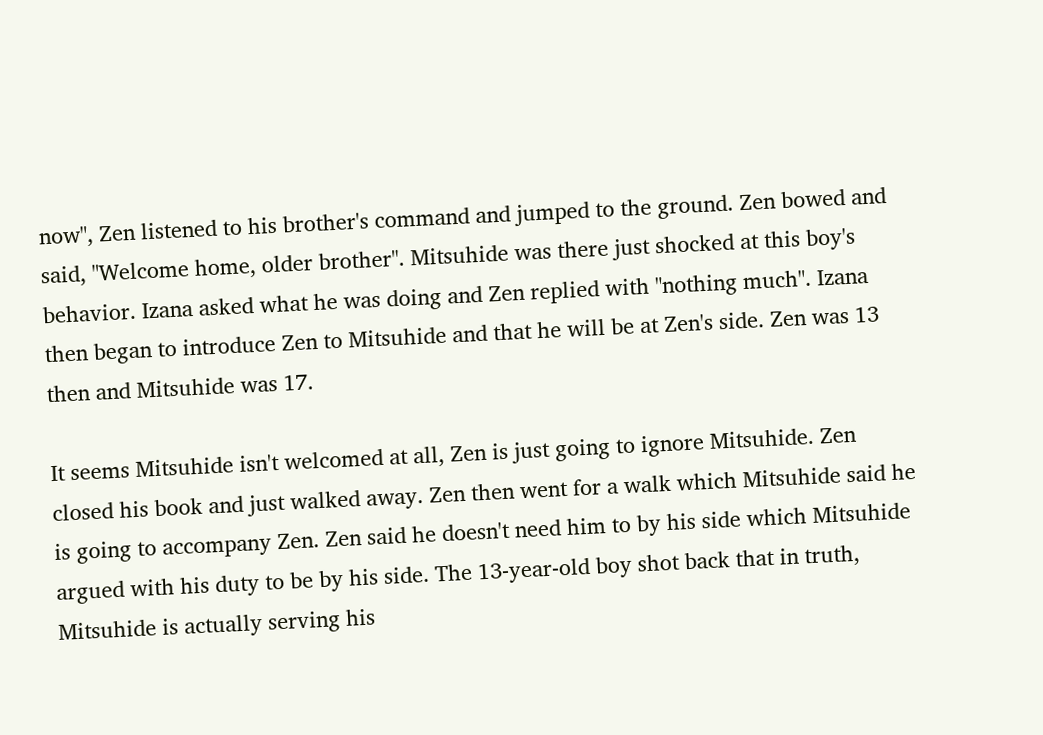now", Zen listened to his brother's command and jumped to the ground. Zen bowed and said, "Welcome home, older brother". Mitsuhide was there just shocked at this boy's behavior. Izana asked what he was doing and Zen replied with "nothing much". Izana then began to introduce Zen to Mitsuhide and that he will be at Zen's side. Zen was 13 then and Mitsuhide was 17.

It seems Mitsuhide isn't welcomed at all, Zen is just going to ignore Mitsuhide. Zen closed his book and just walked away. Zen then went for a walk which Mitsuhide said he is going to accompany Zen. Zen said he doesn't need him to by his side which Mitsuhide argued with his duty to be by his side. The 13-year-old boy shot back that in truth, Mitsuhide is actually serving his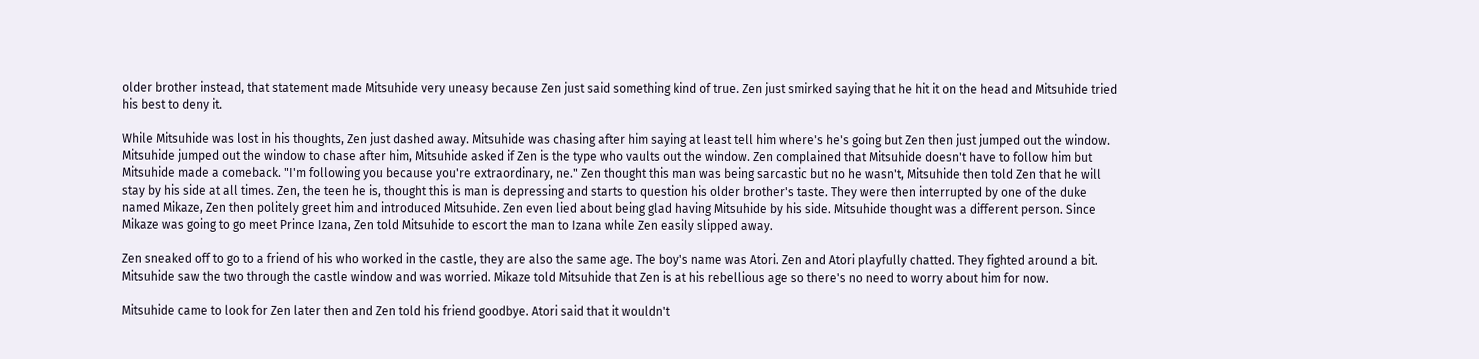older brother instead, that statement made Mitsuhide very uneasy because Zen just said something kind of true. Zen just smirked saying that he hit it on the head and Mitsuhide tried his best to deny it.

While Mitsuhide was lost in his thoughts, Zen just dashed away. Mitsuhide was chasing after him saying at least tell him where's he's going but Zen then just jumped out the window. Mitsuhide jumped out the window to chase after him, Mitsuhide asked if Zen is the type who vaults out the window. Zen complained that Mitsuhide doesn't have to follow him but Mitsuhide made a comeback. "I'm following you because you're extraordinary, ne." Zen thought this man was being sarcastic but no he wasn't, Mitsuhide then told Zen that he will stay by his side at all times. Zen, the teen he is, thought this is man is depressing and starts to question his older brother's taste. They were then interrupted by one of the duke named Mikaze, Zen then politely greet him and introduced Mitsuhide. Zen even lied about being glad having Mitsuhide by his side. Mitsuhide thought was a different person. Since Mikaze was going to go meet Prince Izana, Zen told Mitsuhide to escort the man to Izana while Zen easily slipped away.

Zen sneaked off to go to a friend of his who worked in the castle, they are also the same age. The boy's name was Atori. Zen and Atori playfully chatted. They fighted around a bit. Mitsuhide saw the two through the castle window and was worried. Mikaze told Mitsuhide that Zen is at his rebellious age so there's no need to worry about him for now.

Mitsuhide came to look for Zen later then and Zen told his friend goodbye. Atori said that it wouldn't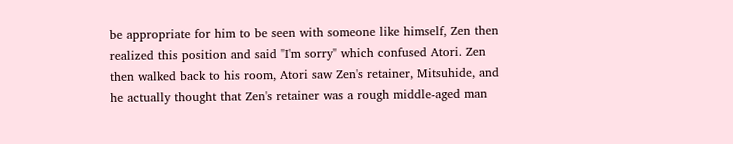be appropriate for him to be seen with someone like himself, Zen then realized this position and said "I'm sorry" which confused Atori. Zen then walked back to his room, Atori saw Zen's retainer, Mitsuhide, and he actually thought that Zen's retainer was a rough middle-aged man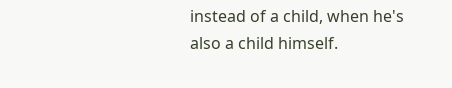instead of a child, when he's also a child himself.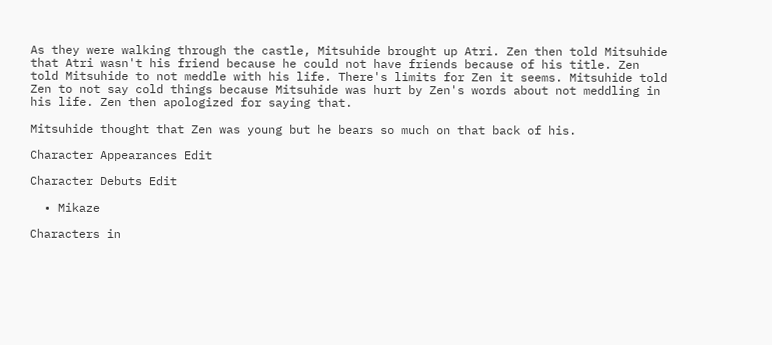As they were walking through the castle, Mitsuhide brought up Atri. Zen then told Mitsuhide that Atri wasn't his friend because he could not have friends because of his title. Zen told Mitsuhide to not meddle with his life. There's limits for Zen it seems. Mitsuhide told Zen to not say cold things because Mitsuhide was hurt by Zen's words about not meddling in his life. Zen then apologized for saying that.

Mitsuhide thought that Zen was young but he bears so much on that back of his.

Character Appearances Edit

Character Debuts Edit

  • Mikaze

Characters in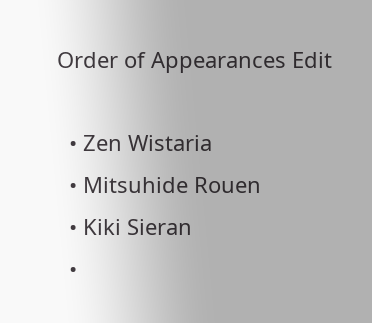Order of Appearances Edit

  • Zen Wistaria
  • Mitsuhide Rouen
  • Kiki Sieran
  •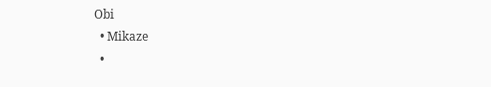Obi
  • Mikaze
  •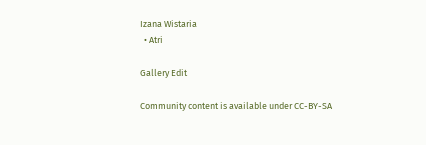Izana Wistaria
  • Atri

Gallery Edit

Community content is available under CC-BY-SA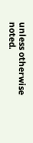unless otherwise noted.